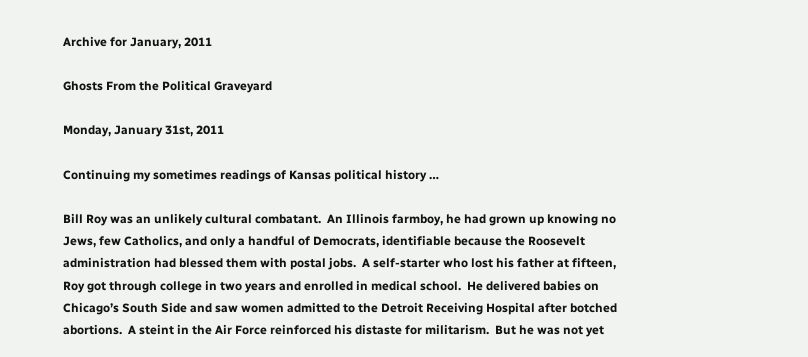Archive for January, 2011

Ghosts From the Political Graveyard

Monday, January 31st, 2011

Continuing my sometimes readings of Kansas political history …

Bill Roy was an unlikely cultural combatant.  An Illinois farmboy, he had grown up knowing no Jews, few Catholics, and only a handful of Democrats, identifiable because the Roosevelt administration had blessed them with postal jobs.  A self-starter who lost his father at fifteen, Roy got through college in two years and enrolled in medical school.  He delivered babies on Chicago’s South Side and saw women admitted to the Detroit Receiving Hospital after botched abortions.  A steint in the Air Force reinforced his distaste for militarism.  But he was not yet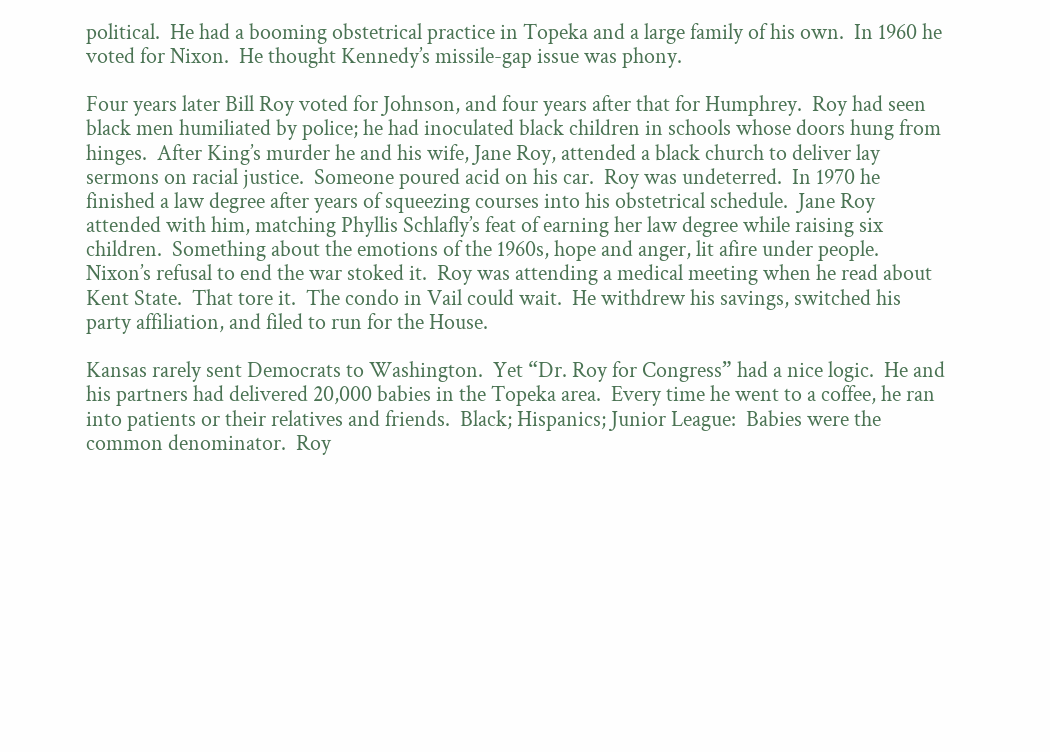political.  He had a booming obstetrical practice in Topeka and a large family of his own.  In 1960 he voted for Nixon.  He thought Kennedy’s missile-gap issue was phony.

Four years later Bill Roy voted for Johnson, and four years after that for Humphrey.  Roy had seen black men humiliated by police; he had inoculated black children in schools whose doors hung from hinges.  After King’s murder he and his wife, Jane Roy, attended a black church to deliver lay sermons on racial justice.  Someone poured acid on his car.  Roy was undeterred.  In 1970 he finished a law degree after years of squeezing courses into his obstetrical schedule.  Jane Roy attended with him, matching Phyllis Schlafly’s feat of earning her law degree while raising six children.  Something about the emotions of the 1960s, hope and anger, lit afire under people.  Nixon’s refusal to end the war stoked it.  Roy was attending a medical meeting when he read about Kent State.  That tore it.  The condo in Vail could wait.  He withdrew his savings, switched his party affiliation, and filed to run for the House.

Kansas rarely sent Democrats to Washington.  Yet “Dr. Roy for Congress” had a nice logic.  He and his partners had delivered 20,000 babies in the Topeka area.  Every time he went to a coffee, he ran into patients or their relatives and friends.  Black; Hispanics; Junior League:  Babies were the common denominator.  Roy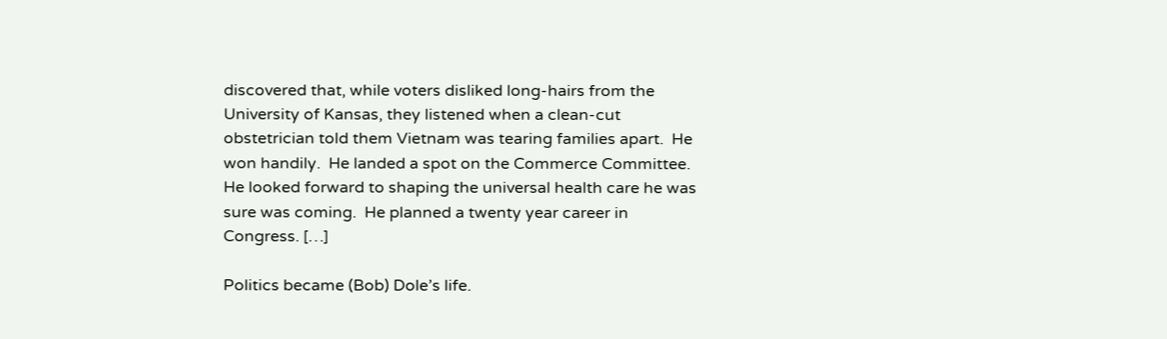discovered that, while voters disliked long-hairs from the University of Kansas, they listened when a clean-cut obstetrician told them Vietnam was tearing families apart.  He won handily.  He landed a spot on the Commerce Committee.  He looked forward to shaping the universal health care he was sure was coming.  He planned a twenty year career in Congress. […]

Politics became (Bob) Dole’s life.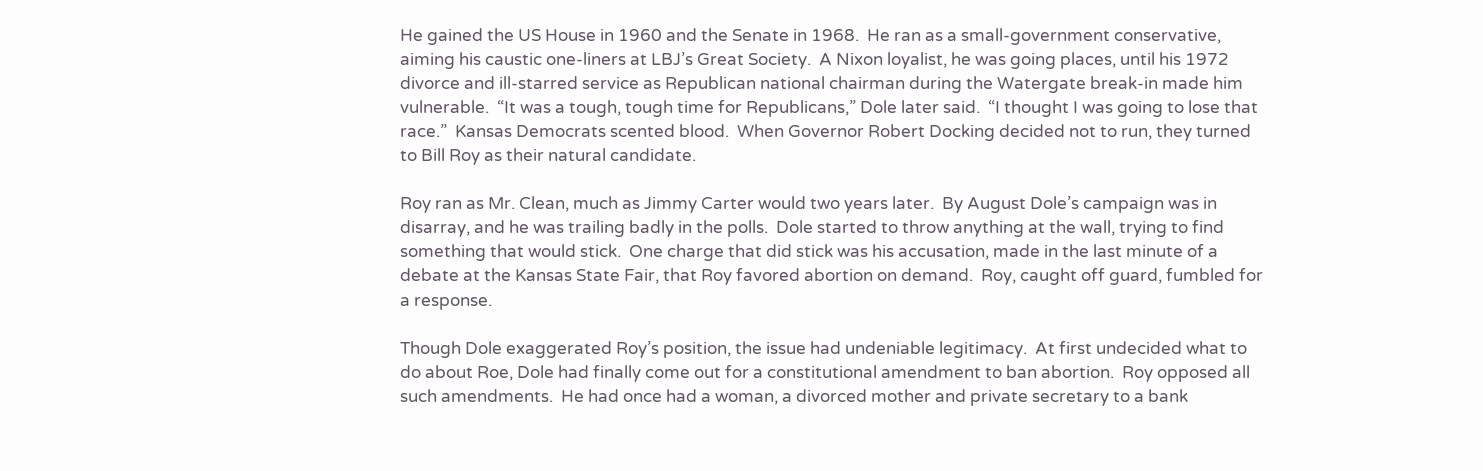He gained the US House in 1960 and the Senate in 1968.  He ran as a small-government conservative, aiming his caustic one-liners at LBJ’s Great Society.  A Nixon loyalist, he was going places, until his 1972 divorce and ill-starred service as Republican national chairman during the Watergate break-in made him vulnerable.  “It was a tough, tough time for Republicans,” Dole later said.  “I thought I was going to lose that race.”  Kansas Democrats scented blood.  When Governor Robert Docking decided not to run, they turned to Bill Roy as their natural candidate.

Roy ran as Mr. Clean, much as Jimmy Carter would two years later.  By August Dole’s campaign was in disarray, and he was trailing badly in the polls.  Dole started to throw anything at the wall, trying to find something that would stick.  One charge that did stick was his accusation, made in the last minute of a debate at the Kansas State Fair, that Roy favored abortion on demand.  Roy, caught off guard, fumbled for a response.

Though Dole exaggerated Roy’s position, the issue had undeniable legitimacy.  At first undecided what to do about Roe, Dole had finally come out for a constitutional amendment to ban abortion.  Roy opposed all such amendments.  He had once had a woman, a divorced mother and private secretary to a bank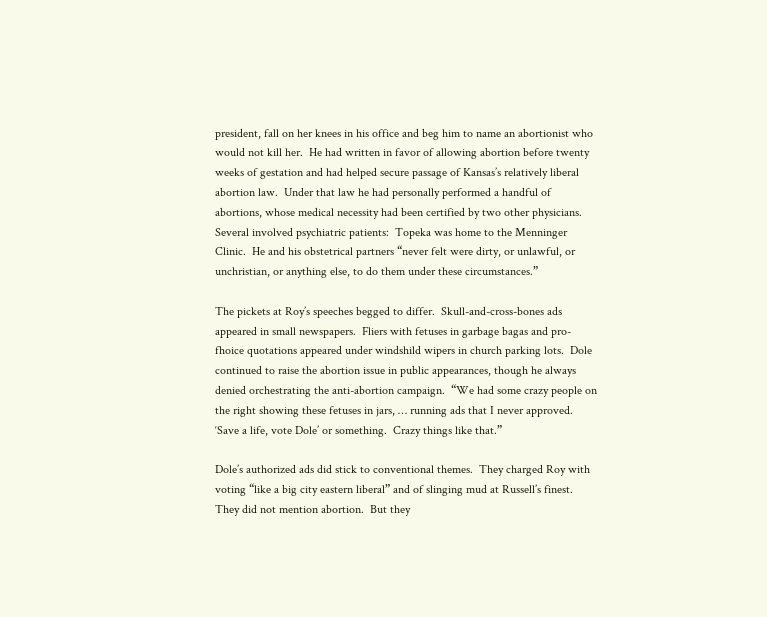president, fall on her knees in his office and beg him to name an abortionist who would not kill her.  He had written in favor of allowing abortion before twenty weeks of gestation and had helped secure passage of Kansas’s relatively liberal abortion law.  Under that law he had personally performed a handful of abortions, whose medical necessity had been certified by two other physicians.  Several involved psychiatric patients:  Topeka was home to the Menninger Clinic.  He and his obstetrical partners “never felt were dirty, or unlawful, or unchristian, or anything else, to do them under these circumstances.”

The pickets at Roy’s speeches begged to differ.  Skull-and-cross-bones ads appeared in small newspapers.  Fliers with fetuses in garbage bagas and pro-fhoice quotations appeared under windshild wipers in church parking lots.  Dole continued to raise the abortion issue in public appearances, though he always denied orchestrating the anti-abortion campaign.  “We had some crazy people on the right showing these fetuses in jars, … running ads that I never approved.  ‘Save a life, vote Dole’ or something.  Crazy things like that.”

Dole’s authorized ads did stick to conventional themes.  They charged Roy with voting “like a big city eastern liberal” and of slinging mud at Russell’s finest.  They did not mention abortion.  But they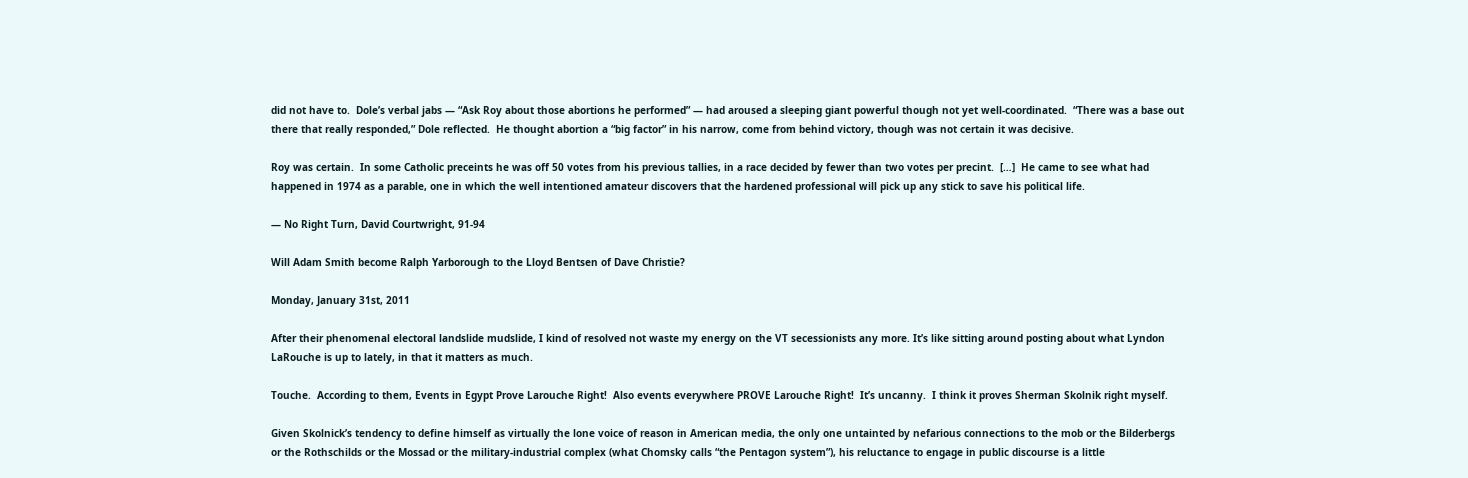did not have to.  Dole’s verbal jabs — “Ask Roy about those abortions he performed” — had aroused a sleeping giant powerful though not yet well-coordinated.  “There was a base out there that really responded,” Dole reflected.  He thought abortion a “big factor” in his narrow, come from behind victory, though was not certain it was decisive.

Roy was certain.  In some Catholic preceints he was off 50 votes from his previous tallies, in a race decided by fewer than two votes per precint.  […]  He came to see what had happened in 1974 as a parable, one in which the well intentioned amateur discovers that the hardened professional will pick up any stick to save his political life.

— No Right Turn, David Courtwright, 91-94

Will Adam Smith become Ralph Yarborough to the Lloyd Bentsen of Dave Christie?

Monday, January 31st, 2011

After their phenomenal electoral landslide mudslide, I kind of resolved not waste my energy on the VT secessionists any more. It’s like sitting around posting about what Lyndon LaRouche is up to lately, in that it matters as much.

Touche.  According to them, Events in Egypt Prove Larouche Right!  Also events everywhere PROVE Larouche Right!  It’s uncanny.  I think it proves Sherman Skolnik right myself.

Given Skolnick’s tendency to define himself as virtually the lone voice of reason in American media, the only one untainted by nefarious connections to the mob or the Bilderbergs or the Rothschilds or the Mossad or the military-industrial complex (what Chomsky calls “the Pentagon system”), his reluctance to engage in public discourse is a little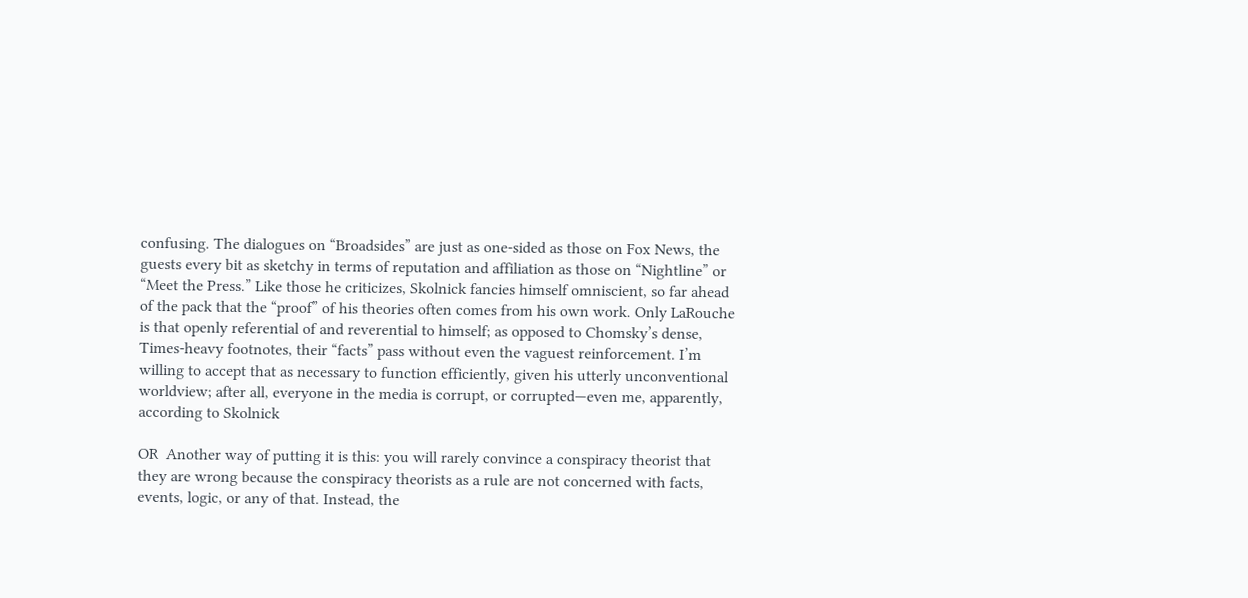confusing. The dialogues on “Broadsides” are just as one-sided as those on Fox News, the guests every bit as sketchy in terms of reputation and affiliation as those on “Nightline” or “Meet the Press.” Like those he criticizes, Skolnick fancies himself omniscient, so far ahead of the pack that the “proof” of his theories often comes from his own work. Only LaRouche is that openly referential of and reverential to himself; as opposed to Chomsky’s dense, Times-heavy footnotes, their “facts” pass without even the vaguest reinforcement. I’m willing to accept that as necessary to function efficiently, given his utterly unconventional worldview; after all, everyone in the media is corrupt, or corrupted—even me, apparently, according to Skolnick

OR  Another way of putting it is this: you will rarely convince a conspiracy theorist that they are wrong because the conspiracy theorists as a rule are not concerned with facts, events, logic, or any of that. Instead, the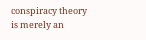conspiracy theory is merely an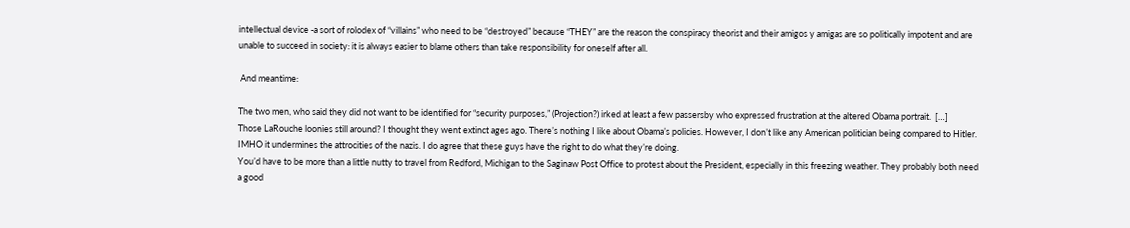intellectual device -a sort of rolodex of “villains” who need to be “destroyed” because “THEY” are the reason the conspiracy theorist and their amigos y amigas are so politically impotent and are unable to succeed in society: it is always easier to blame others than take responsibility for oneself after all.

 And meantime:

The two men, who said they did not want to be identified for “security purposes,” (Projection?) irked at least a few passersby who expressed frustration at the altered Obama portrait.  […]
Those LaRouche loonies still around? I thought they went extinct ages ago. There’s nothing I like about Obama’s policies. However, I don’t like any American politician being compared to Hitler. IMHO it undermines the attrocities of the nazis. I do agree that these guys have the right to do what they’re doing.
You’d have to be more than a little nutty to travel from Redford, Michigan to the Saginaw Post Office to protest about the President, especially in this freezing weather. They probably both need a good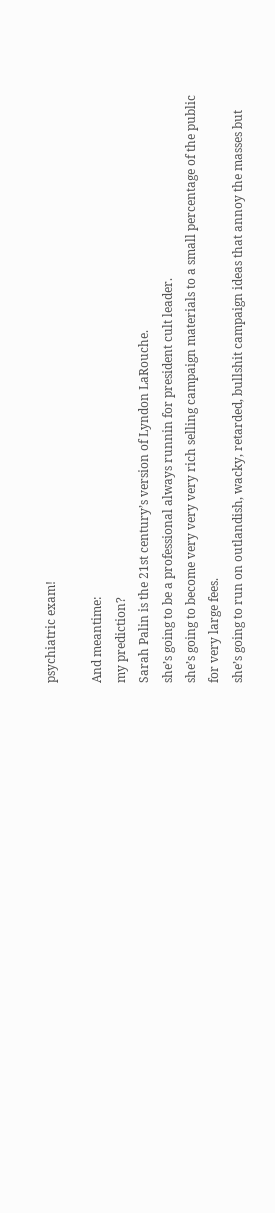psychiatric exam!

And meantime:
my prediction?
Sarah Palin is the 21st century’s version of Lyndon LaRouche.
she’s going to be a professional always runnin for president cult leader.
she’s going to become very very very rich selling campaign materials to a small percentage of the public for very large fees.
she’s going to run on outlandish, wacky, retarded, bullshit campaign ideas that annoy the masses but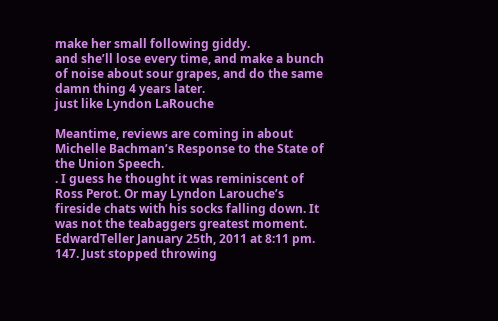make her small following giddy.
and she’ll lose every time, and make a bunch of noise about sour grapes, and do the same damn thing 4 years later.
just like Lyndon LaRouche

Meantime, reviews are coming in about Michelle Bachman’s Response to the State of the Union Speech.
. I guess he thought it was reminiscent of Ross Perot. Or may Lyndon Larouche’s fireside chats with his socks falling down. It was not the teabaggers greatest moment.
EdwardTeller January 25th, 2011 at 8:11 pm. 147. Just stopped throwing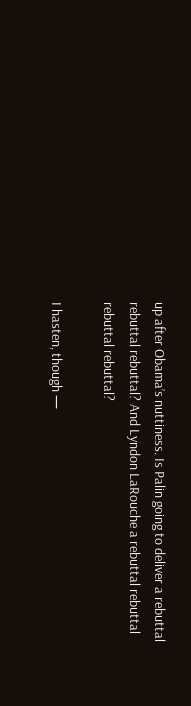up after Obama’s nuttiness. Is Palin going to deliver a rebuttal rebuttal rebuttal? And Lyndon LaRouche a rebuttal rebuttal rebuttal rebuttal?

I hasten, though —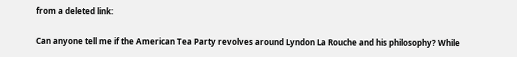from a deleted link:

Can anyone tell me if the American Tea Party revolves around Lyndon La Rouche and his philosophy? While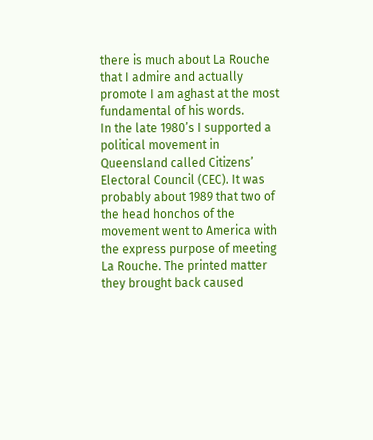there is much about La Rouche that I admire and actually promote I am aghast at the most fundamental of his words.
In the late 1980’s I supported a political movement in Queensland called Citizens’ Electoral Council (CEC). It was probably about 1989 that two of the head honchos of the movement went to America with the express purpose of meeting La Rouche. The printed matter they brought back caused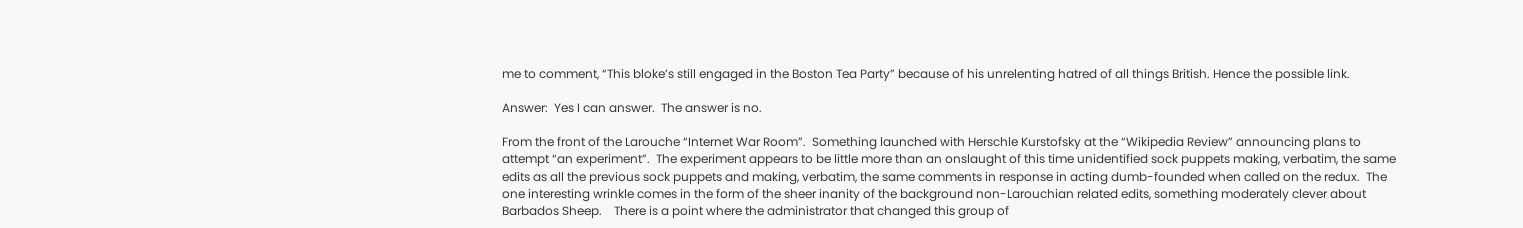me to comment, “This bloke’s still engaged in the Boston Tea Party” because of his unrelenting hatred of all things British. Hence the possible link.

Answer:  Yes I can answer.  The answer is no.

From the front of the Larouche “Internet War Room”.  Something launched with Herschle Kurstofsky at the “Wikipedia Review” announcing plans to attempt “an experiment”.  The experiment appears to be little more than an onslaught of this time unidentified sock puppets making, verbatim, the same edits as all the previous sock puppets and making, verbatim, the same comments in response in acting dumb-founded when called on the redux.  The one interesting wrinkle comes in the form of the sheer inanity of the background non-Larouchian related edits, something moderately clever about Barbados Sheep.    There is a point where the administrator that changed this group of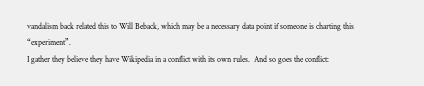vandalism back related this to Will Beback, which may be a necessary data point if someone is charting this “experiment”.
I gather they believe they have Wikipedia in a conflict with its own rules.  And so goes the conflict: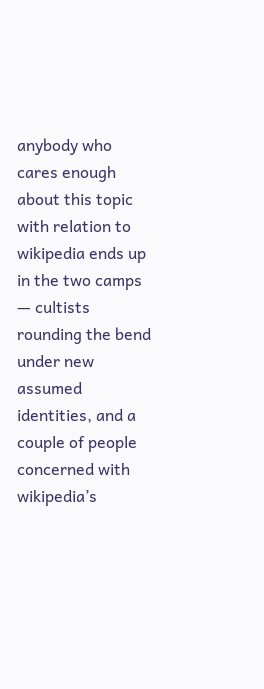anybody who cares enough about this topic with relation to wikipedia ends up in the two camps — cultists rounding the bend under new assumed identities, and a couple of people concerned with wikipedia’s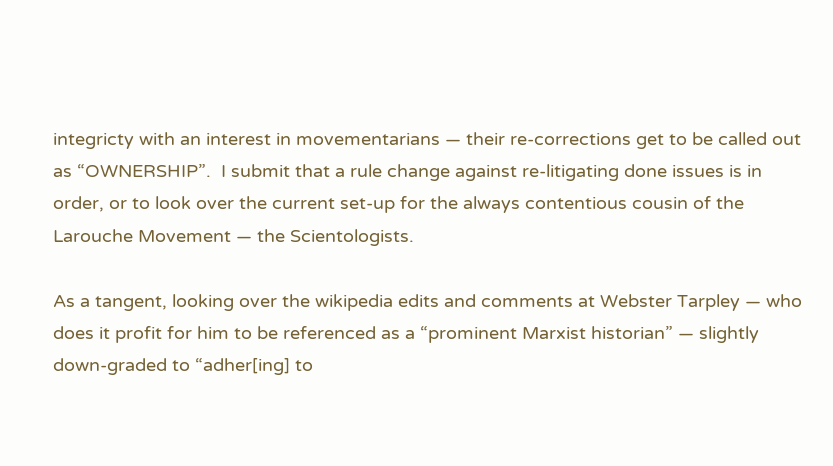integricty with an interest in movementarians — their re-corrections get to be called out as “OWNERSHIP”.  I submit that a rule change against re-litigating done issues is in order, or to look over the current set-up for the always contentious cousin of the Larouche Movement — the Scientologists.

As a tangent, looking over the wikipedia edits and comments at Webster Tarpley — who does it profit for him to be referenced as a “prominent Marxist historian” — slightly down-graded to “adher[ing] to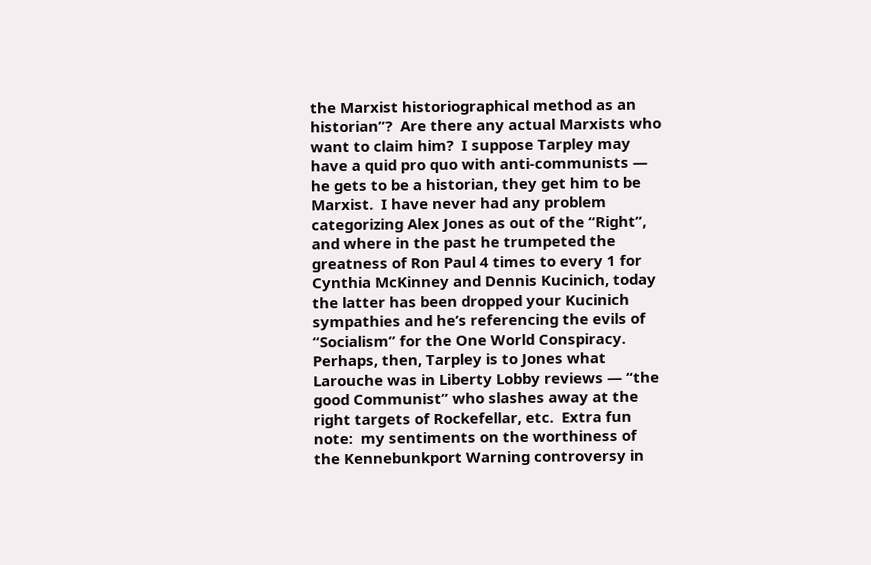the Marxist historiographical method as an historian”?  Are there any actual Marxists who want to claim him?  I suppose Tarpley may have a quid pro quo with anti-communists — he gets to be a historian, they get him to be Marxist.  I have never had any problem categorizing Alex Jones as out of the “Right”, and where in the past he trumpeted the greatness of Ron Paul 4 times to every 1 for Cynthia McKinney and Dennis Kucinich, today the latter has been dropped your Kucinich sympathies and he’s referencing the evils of “Socialism” for the One World Conspiracy.  Perhaps, then, Tarpley is to Jones what Larouche was in Liberty Lobby reviews — “the good Communist” who slashes away at the right targets of Rockefellar, etc.  Extra fun note:  my sentiments on the worthiness of the Kennebunkport Warning controversy in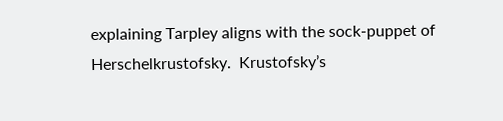explaining Tarpley aligns with the sock-puppet of Herschelkrustofsky.  Krustofsky’s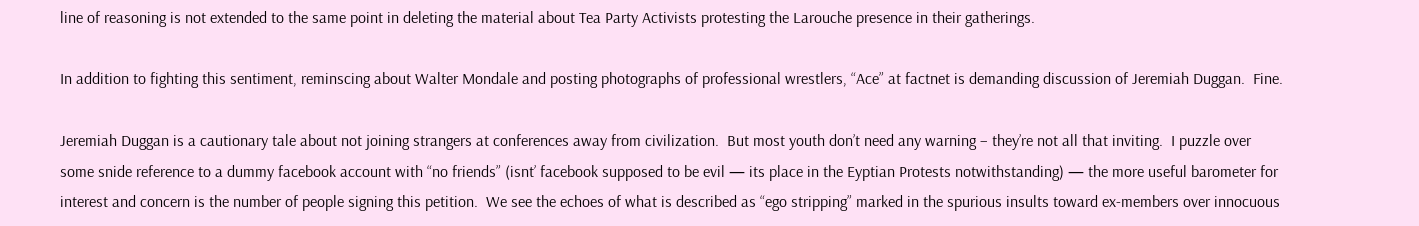line of reasoning is not extended to the same point in deleting the material about Tea Party Activists protesting the Larouche presence in their gatherings.

In addition to fighting this sentiment, reminscing about Walter Mondale and posting photographs of professional wrestlers, “Ace” at factnet is demanding discussion of Jeremiah Duggan.  Fine.

Jeremiah Duggan is a cautionary tale about not joining strangers at conferences away from civilization.  But most youth don’t need any warning – they’re not all that inviting.  I puzzle over some snide reference to a dummy facebook account with “no friends” (isnt’ facebook supposed to be evil — its place in the Eyptian Protests notwithstanding) — the more useful barometer for interest and concern is the number of people signing this petition.  We see the echoes of what is described as “ego stripping” marked in the spurious insults toward ex-members over innocuous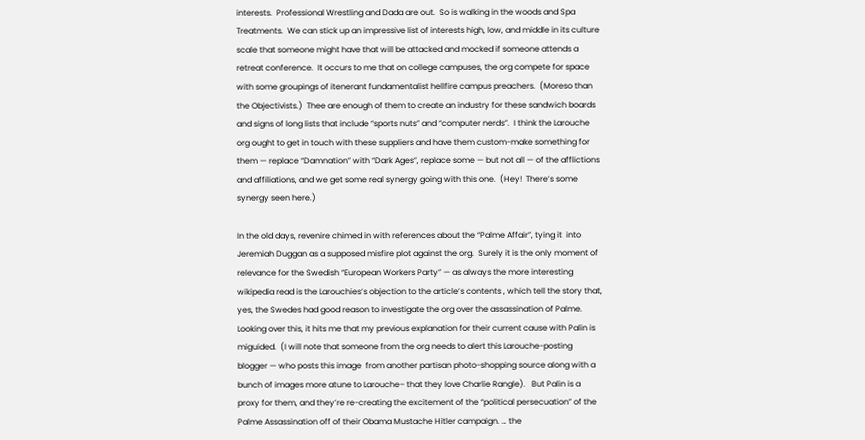interests.  Professional Wrestling and Dada are out.  So is walking in the woods and Spa Treatments.  We can stick up an impressive list of interests high, low, and middle in its culture scale that someone might have that will be attacked and mocked if someone attends a retreat conference.  It occurs to me that on college campuses, the org compete for space with some groupings of itenerant fundamentalist hellfire campus preachers.  (Moreso than the Objectivists.)  Thee are enough of them to create an industry for these sandwich boards and signs of long lists that include “sports nuts” and “computer nerds”.  I think the Larouche org ought to get in touch with these suppliers and have them custom-make something for them — replace “Damnation” with “Dark Ages”, replace some — but not all — of the afflictions and affiliations, and we get some real synergy going with this one.  (Hey!  There’s some synergy seen here.)

In the old days, revenire chimed in with references about the “Palme Affair”, tying it  into Jeremiah Duggan as a supposed misfire plot against the org.  Surely it is the only moment of relevance for the Swedish “European Workers Party” — as always the more interesting wikipedia read is the Larouchies’s objection to the article’s contents , which tell the story that, yes, the Swedes had good reason to investigate the org over the assassination of Palme.  Looking over this, it hits me that my previous explanation for their current cause with Palin is miguided.  (I will note that someone from the org needs to alert this Larouche-posting blogger — who posts this image  from another partisan photo-shopping source along with a bunch of images more atune to Larouche– that they love Charlie Rangle).   But Palin is a proxy for them, and they’re re-creating the excitement of the “political persecuation” of the Palme Assassination off of their Obama Mustache Hitler campaign. … the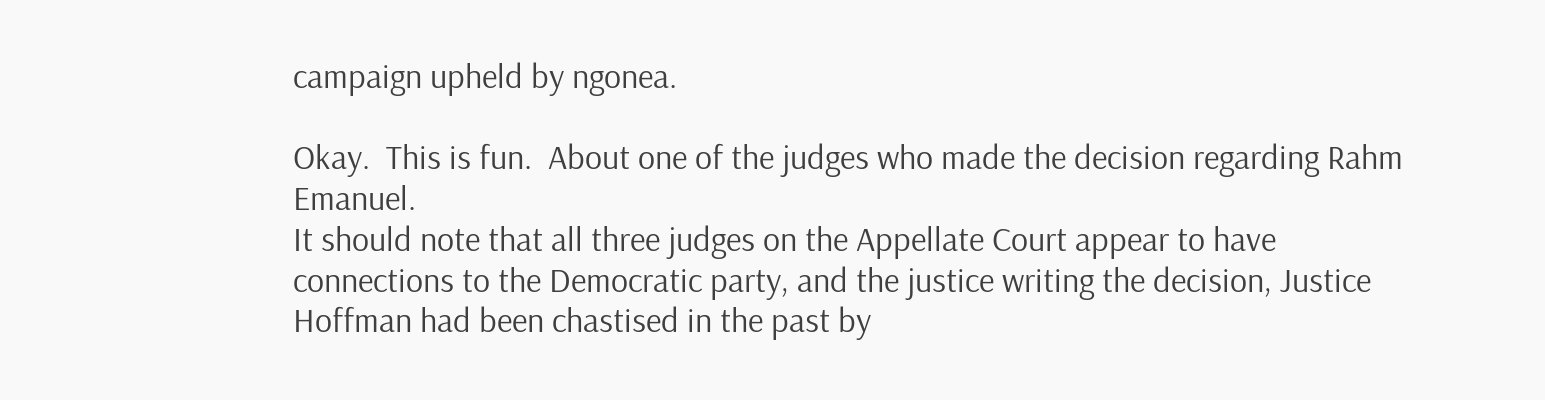campaign upheld by ngonea.

Okay.  This is fun.  About one of the judges who made the decision regarding Rahm Emanuel.
It should note that all three judges on the Appellate Court appear to have connections to the Democratic party, and the justice writing the decision, Justice Hoffman had been chastised in the past by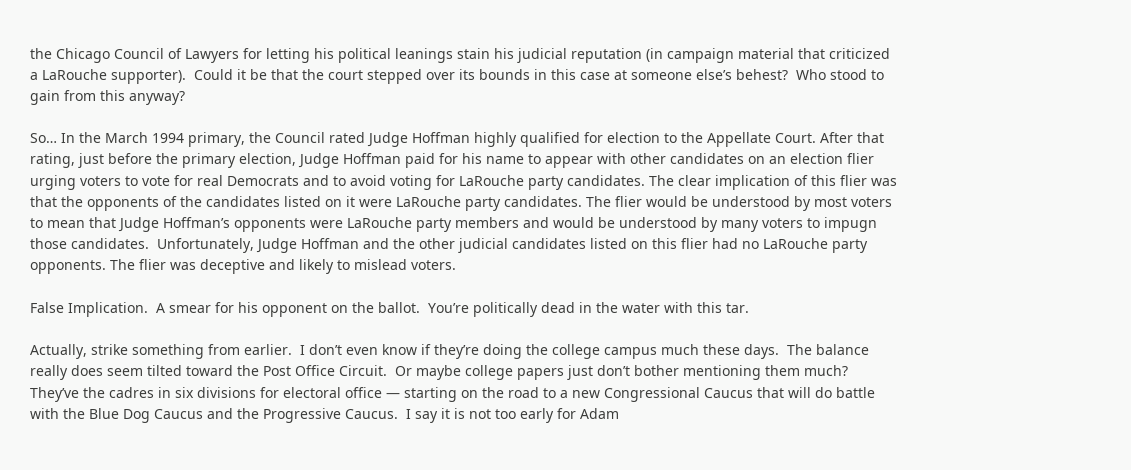the Chicago Council of Lawyers for letting his political leanings stain his judicial reputation (in campaign material that criticized a LaRouche supporter).  Could it be that the court stepped over its bounds in this case at someone else’s behest?  Who stood to gain from this anyway?

So… In the March 1994 primary, the Council rated Judge Hoffman highly qualified for election to the Appellate Court. After that rating, just before the primary election, Judge Hoffman paid for his name to appear with other candidates on an election flier urging voters to vote for real Democrats and to avoid voting for LaRouche party candidates. The clear implication of this flier was that the opponents of the candidates listed on it were LaRouche party candidates. The flier would be understood by most voters to mean that Judge Hoffman’s opponents were LaRouche party members and would be understood by many voters to impugn those candidates.  Unfortunately, Judge Hoffman and the other judicial candidates listed on this flier had no LaRouche party opponents. The flier was deceptive and likely to mislead voters.

False Implication.  A smear for his opponent on the ballot.  You’re politically dead in the water with this tar.

Actually, strike something from earlier.  I don’t even know if they’re doing the college campus much these days.  The balance really does seem tilted toward the Post Office Circuit.  Or maybe college papers just don’t bother mentioning them much?  They’ve the cadres in six divisions for electoral office — starting on the road to a new Congressional Caucus that will do battle with the Blue Dog Caucus and the Progressive Caucus.  I say it is not too early for Adam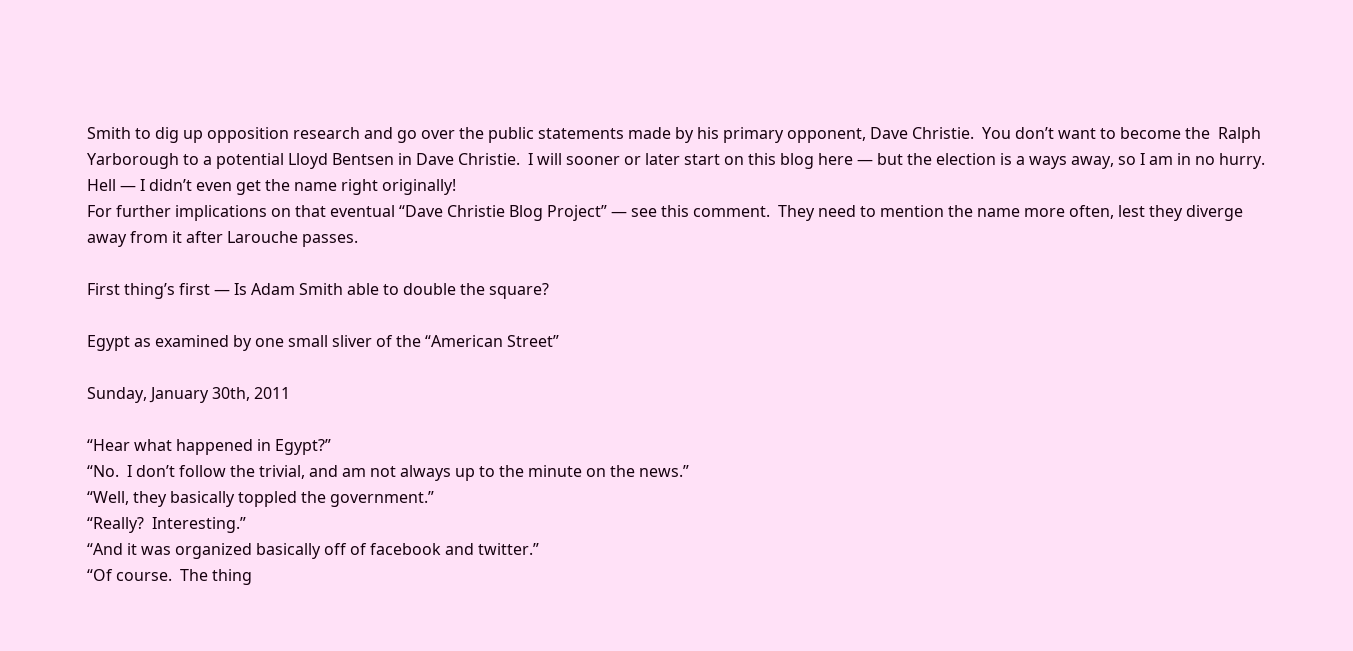Smith to dig up opposition research and go over the public statements made by his primary opponent, Dave Christie.  You don’t want to become the  Ralph Yarborough to a potential Lloyd Bentsen in Dave Christie.  I will sooner or later start on this blog here — but the election is a ways away, so I am in no hurry.  Hell — I didn’t even get the name right originally!
For further implications on that eventual “Dave Christie Blog Project” — see this comment.  They need to mention the name more often, lest they diverge away from it after Larouche passes.

First thing’s first — Is Adam Smith able to double the square?

Egypt as examined by one small sliver of the “American Street”

Sunday, January 30th, 2011

“Hear what happened in Egypt?”
“No.  I don’t follow the trivial, and am not always up to the minute on the news.”
“Well, they basically toppled the government.”
“Really?  Interesting.”
“And it was organized basically off of facebook and twitter.”
“Of course.  The thing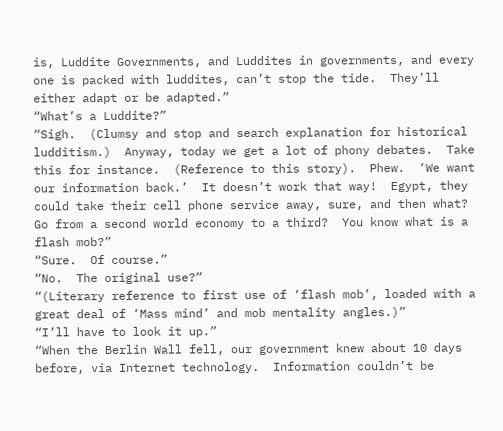is, Luddite Governments, and Luddites in governments, and every one is packed with luddites, can’t stop the tide.  They’ll either adapt or be adapted.”
“What’s a Luddite?”
“Sigh.  (Clumsy and stop and search explanation for historical ludditism.)  Anyway, today we get a lot of phony debates.  Take this for instance.  (Reference to this story).  Phew.  ‘We want our information back.’  It doesn’t work that way!  Egypt, they could take their cell phone service away, sure, and then what?  Go from a second world economy to a third?  You know what is a flash mob?”
“Sure.  Of course.”
“No.  The original use?”
“(Literary reference to first use of ‘flash mob’, loaded with a great deal of ‘Mass mind’ and mob mentality angles.)”
“I’ll have to look it up.”
“When the Berlin Wall fell, our government knew about 10 days before, via Internet technology.  Information couldn’t be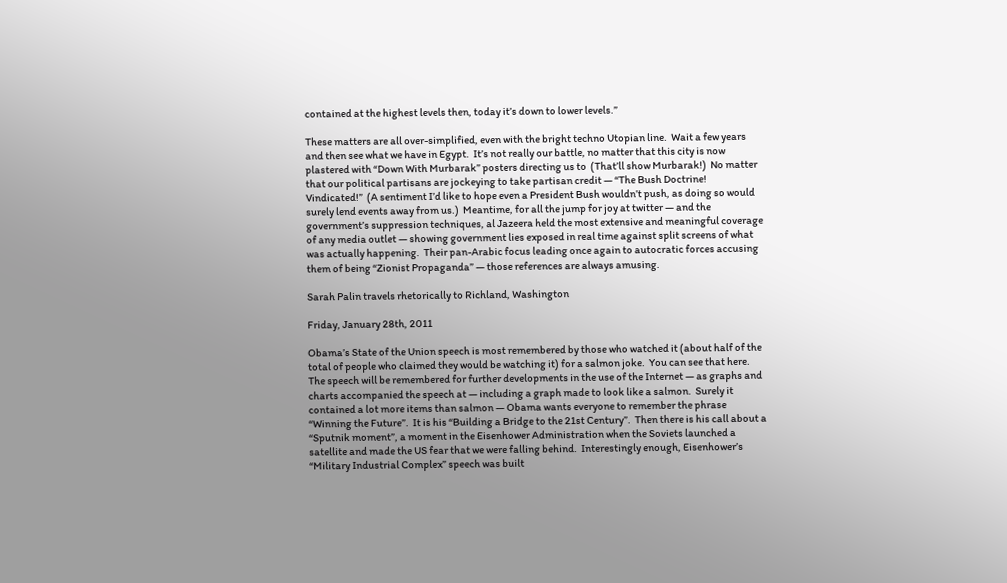contained at the highest levels then, today it’s down to lower levels.”

These matters are all over-simplified, even with the bright techno Utopian line.  Wait a few years and then see what we have in Egypt.  It’s not really our battle, no matter that this city is now plastered with “Down With Murbarak” posters directing us to  (That’ll show Murbarak!)  No matter that our political partisans are jockeying to take partisan credit — “The Bush Doctrine!  Vindicated!”  (A sentiment I’d like to hope even a President Bush wouldn’t push, as doing so would surely lend events away from us.)  Meantime, for all the jump for joy at twitter — and the government’s suppression techniques, al Jazeera held the most extensive and meaningful coverage of any media outlet — showing government lies exposed in real time against split screens of what was actually happening.  Their pan-Arabic focus leading once again to autocratic forces accusing them of being “Zionist Propaganda” — those references are always amusing.

Sarah Palin travels rhetorically to Richland, Washington

Friday, January 28th, 2011

Obama’s State of the Union speech is most remembered by those who watched it (about half of the total of people who claimed they would be watching it) for a salmon joke.  You can see that here.  The speech will be remembered for further developments in the use of the Internet — as graphs and charts accompanied the speech at — including a graph made to look like a salmon.  Surely it contained a lot more items than salmon — Obama wants everyone to remember the phrase “Winning the Future”.  It is his “Building a Bridge to the 21st Century”.  Then there is his call about a “Sputnik moment”, a moment in the Eisenhower Administration when the Soviets launched a satellite and made the US fear that we were falling behind.  Interestingly enough, Eisenhower’s “Military Industrial Complex” speech was built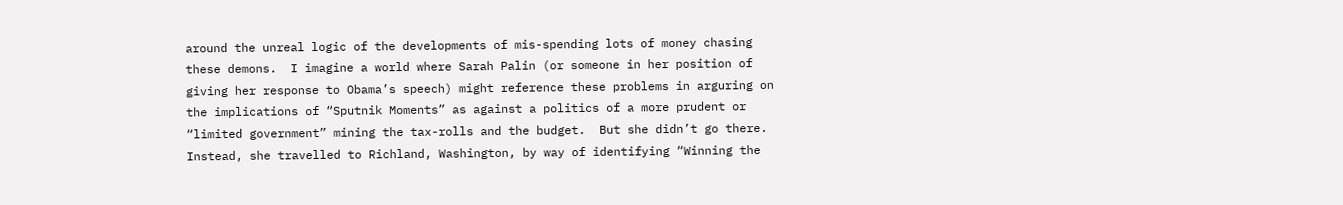around the unreal logic of the developments of mis-spending lots of money chasing these demons.  I imagine a world where Sarah Palin (or someone in her position of giving her response to Obama’s speech) might reference these problems in arguring on the implications of “Sputnik Moments” as against a politics of a more prudent or “limited government” mining the tax-rolls and the budget.  But she didn’t go there.  Instead, she travelled to Richland, Washington, by way of identifying “Winning the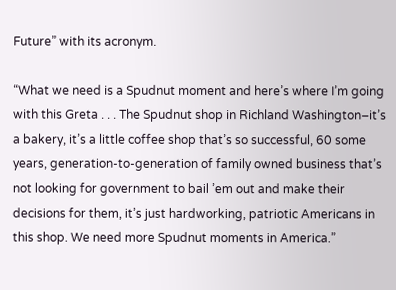Future” with its acronym.

“What we need is a Spudnut moment and here’s where I’m going with this Greta . . . The Spudnut shop in Richland Washington–it’s a bakery, it’s a little coffee shop that’s so successful, 60 some years, generation-to-generation of family owned business that’s not looking for government to bail ’em out and make their decisions for them, it’s just hardworking, patriotic Americans in this shop. We need more Spudnut moments in America.”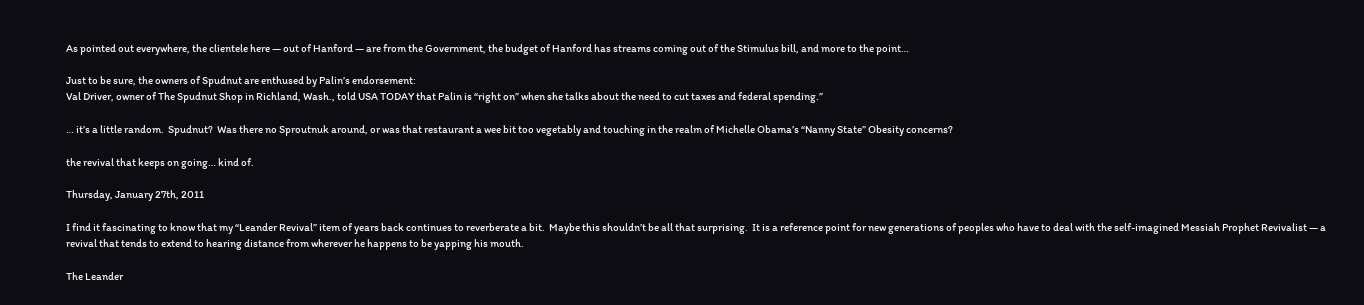As pointed out everywhere, the clientele here — out of Hanford — are from the Government, the budget of Hanford has streams coming out of the Stimulus bill, and more to the point…

Just to be sure, the owners of Spudnut are enthused by Palin’s endorsement:
Val Driver, owner of The Spudnut Shop in Richland, Wash., told USA TODAY that Palin is “right on” when she talks about the need to cut taxes and federal spending.”

… it’s a little random.  Spudnut?  Was there no Sproutnuk around, or was that restaurant a wee bit too vegetably and touching in the realm of Michelle Obama’s “Nanny State” Obesity concerns?

the revival that keeps on going… kind of.

Thursday, January 27th, 2011

I find it fascinating to know that my “Leander Revival” item of years back continues to reverberate a bit.  Maybe this shouldn’t be all that surprising.  It is a reference point for new generations of peoples who have to deal with the self-imagined Messiah Prophet Revivalist — a revival that tends to extend to hearing distance from wherever he happens to be yapping his mouth.

The Leander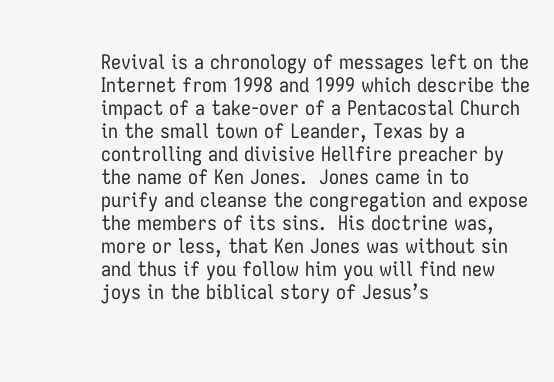Revival is a chronology of messages left on the Internet from 1998 and 1999 which describe the impact of a take-over of a Pentacostal Church in the small town of Leander, Texas by a controlling and divisive Hellfire preacher by the name of Ken Jones.  Jones came in to purify and cleanse the congregation and expose the members of its sins.  His doctrine was, more or less, that Ken Jones was without sin and thus if you follow him you will find new joys in the biblical story of Jesus’s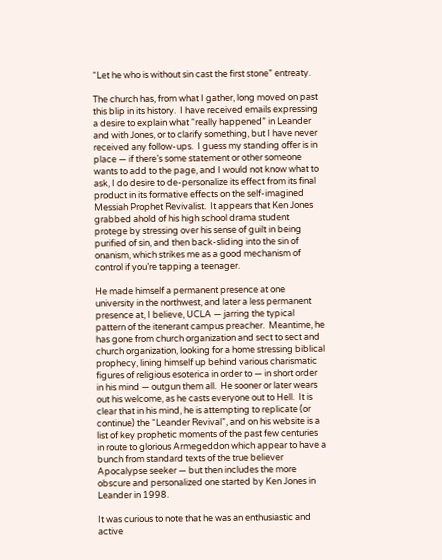“Let he who is without sin cast the first stone” entreaty.

The church has, from what I gather, long moved on past this blip in its history.  I have received emails expressing a desire to explain what “really happened” in Leander and with Jones, or to clarify something, but I have never received any follow-ups.  I guess my standing offer is in place — if there’s some statement or other someone wants to add to the page, and I would not know what to ask, I do desire to de-personalize its effect from its final product in its formative effects on the self-imagined Messiah Prophet Revivalist.  It appears that Ken Jones grabbed ahold of his high school drama student protege by stressing over his sense of guilt in being purified of sin, and then back-sliding into the sin of onanism, which strikes me as a good mechanism of control if you’re tapping a teenager.

He made himself a permanent presence at one university in the northwest, and later a less permanent presence at, I believe, UCLA — jarring the typical pattern of the itenerant campus preacher.  Meantime, he has gone from church organization and sect to sect and church organization, looking for a home stressing biblical prophecy, lining himself up behind various charismatic figures of religious esoterica in order to — in short order in his mind — outgun them all.  He sooner or later wears out his welcome, as he casts everyone out to Hell.  It is clear that in his mind, he is attempting to replicate (or continue) the “Leander Revival”, and on his website is a list of key prophetic moments of the past few centuries in route to glorious Armegeddon which appear to have a bunch from standard texts of the true believer Apocalypse seeker — but then includes the more obscure and personalized one started by Ken Jones in Leander in 1998.

It was curious to note that he was an enthusiastic and active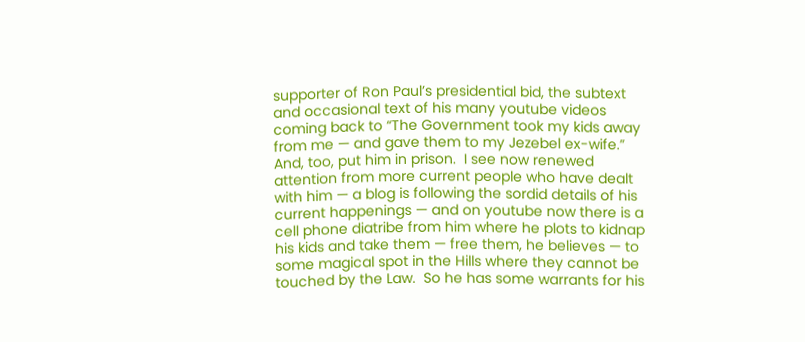supporter of Ron Paul’s presidential bid, the subtext and occasional text of his many youtube videos coming back to “The Government took my kids away from me — and gave them to my Jezebel ex-wife.”  And, too, put him in prison.  I see now renewed attention from more current people who have dealt with him — a blog is following the sordid details of his current happenings — and on youtube now there is a cell phone diatribe from him where he plots to kidnap his kids and take them — free them, he believes — to some magical spot in the Hills where they cannot be touched by the Law.  So he has some warrants for his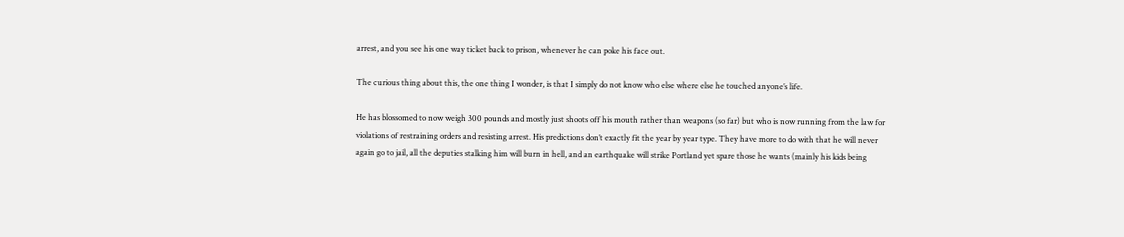arrest, and you see his one way ticket back to prison, whenever he can poke his face out.

The curious thing about this, the one thing I wonder, is that I simply do not know who else where else he touched anyone’s life.

He has blossomed to now weigh 300 pounds and mostly just shoots off his mouth rather than weapons (so far) but who is now running from the law for violations of restraining orders and resisting arrest. His predictions don’t exactly fit the year by year type. They have more to do with that he will never again go to jail, all the deputies stalking him will burn in hell, and an earthquake will strike Portland yet spare those he wants (mainly his kids being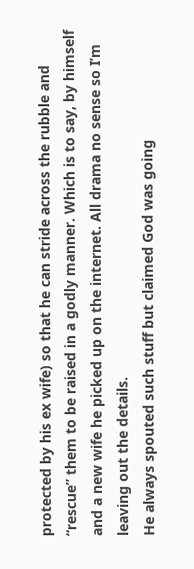protected by his ex wife) so that he can stride across the rubble and “rescue” them to be raised in a godly manner. Which is to say, by himself and a new wife he picked up on the internet. All drama no sense so I’m leaving out the details.
He always spouted such stuff but claimed God was going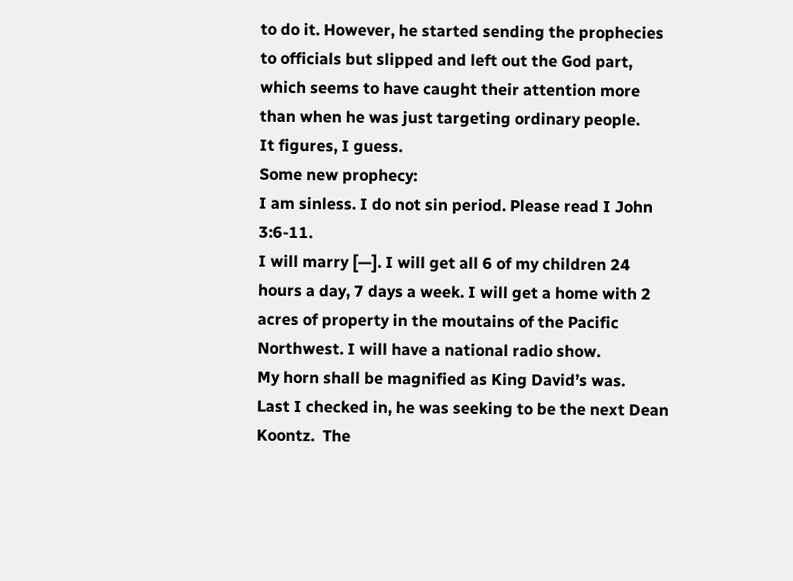to do it. However, he started sending the prophecies to officials but slipped and left out the God part, which seems to have caught their attention more than when he was just targeting ordinary people.
It figures, I guess.
Some new prophecy:
I am sinless. I do not sin period. Please read I John 3:6-11.
I will marry [—]. I will get all 6 of my children 24 hours a day, 7 days a week. I will get a home with 2 acres of property in the moutains of the Pacific Northwest. I will have a national radio show.
My horn shall be magnified as King David’s was.
Last I checked in, he was seeking to be the next Dean Koontz.  The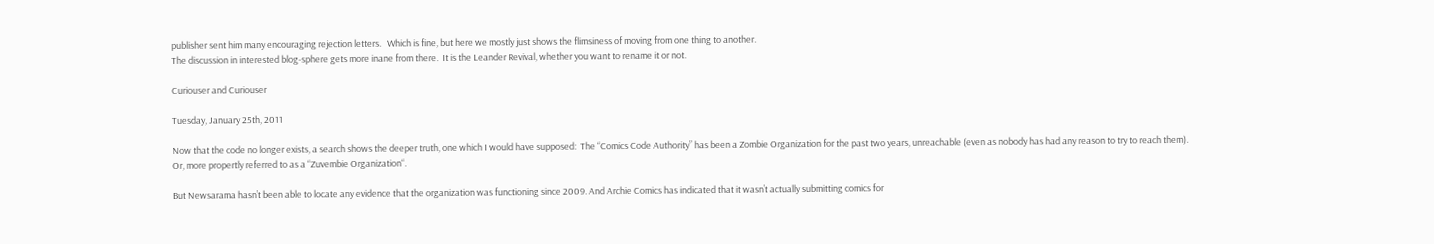publisher sent him many encouraging rejection letters.   Which is fine, but here we mostly just shows the flimsiness of moving from one thing to another.
The discussion in interested blog-sphere gets more inane from there.  It is the Leander Revival, whether you want to rename it or not.

Curiouser and Curiouser

Tuesday, January 25th, 2011

Now that the code no longer exists, a search shows the deeper truth, one which I would have supposed:  The “Comics Code Authority” has been a Zombie Organization for the past two years, unreachable (even as nobody has had any reason to try to reach them).  Or, more propertly referred to as a “Zuvembie Organization“.

But Newsarama hasn’t been able to locate any evidence that the organization was functioning since 2009. And Archie Comics has indicated that it wasn’t actually submitting comics for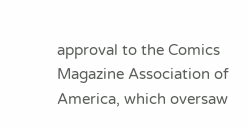approval to the Comics Magazine Association of America, which oversaw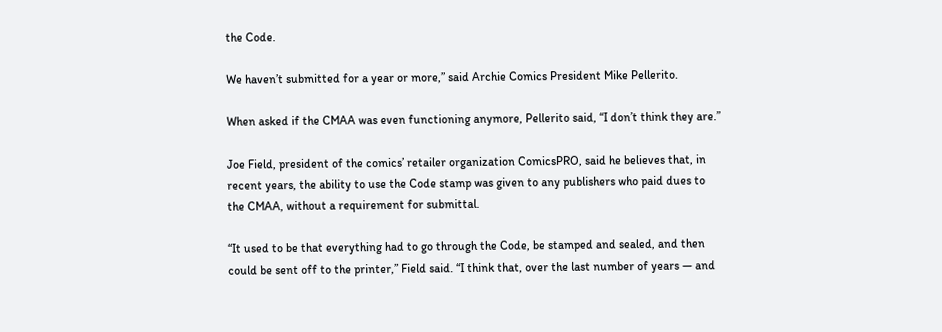the Code.

We haven’t submitted for a year or more,” said Archie Comics President Mike Pellerito.

When asked if the CMAA was even functioning anymore, Pellerito said, “I don’t think they are.”

Joe Field, president of the comics’ retailer organization ComicsPRO, said he believes that, in recent years, the ability to use the Code stamp was given to any publishers who paid dues to the CMAA, without a requirement for submittal.

“It used to be that everything had to go through the Code, be stamped and sealed, and then could be sent off to the printer,” Field said. “I think that, over the last number of years — and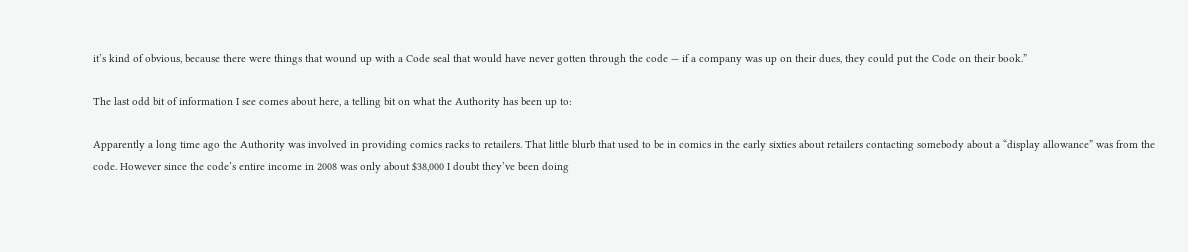it’s kind of obvious, because there were things that wound up with a Code seal that would have never gotten through the code — if a company was up on their dues, they could put the Code on their book.”

The last odd bit of information I see comes about here, a telling bit on what the Authority has been up to:

Apparently a long time ago the Authority was involved in providing comics racks to retailers. That little blurb that used to be in comics in the early sixties about retailers contacting somebody about a “display allowance” was from the code. However since the code’s entire income in 2008 was only about $38,000 I doubt they’ve been doing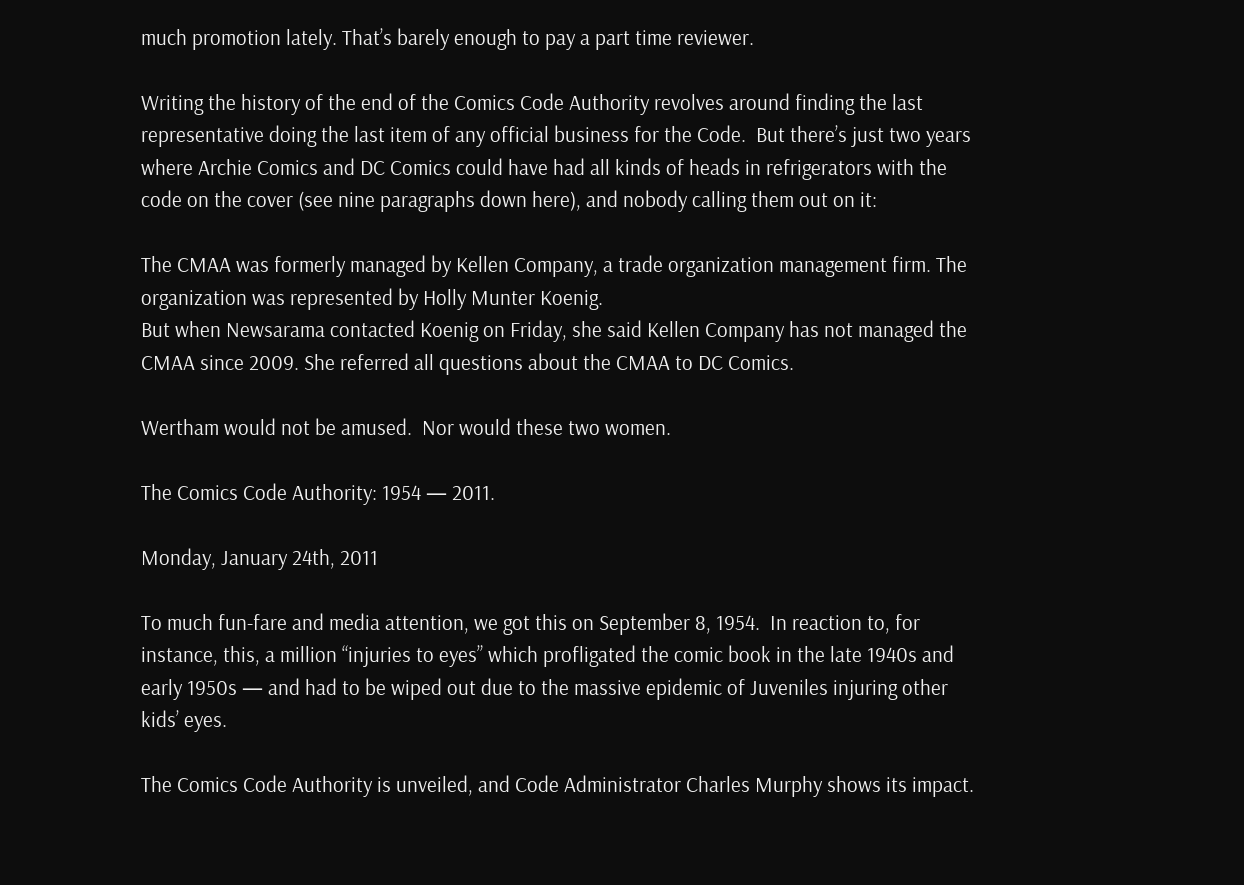much promotion lately. That’s barely enough to pay a part time reviewer.

Writing the history of the end of the Comics Code Authority revolves around finding the last representative doing the last item of any official business for the Code.  But there’s just two years where Archie Comics and DC Comics could have had all kinds of heads in refrigerators with the code on the cover (see nine paragraphs down here), and nobody calling them out on it:

The CMAA was formerly managed by Kellen Company, a trade organization management firm. The organization was represented by Holly Munter Koenig.
But when Newsarama contacted Koenig on Friday, she said Kellen Company has not managed the CMAA since 2009. She referred all questions about the CMAA to DC Comics.

Wertham would not be amused.  Nor would these two women.

The Comics Code Authority: 1954 — 2011.

Monday, January 24th, 2011

To much fun-fare and media attention, we got this on September 8, 1954.  In reaction to, for instance, this, a million “injuries to eyes” which profligated the comic book in the late 1940s and early 1950s — and had to be wiped out due to the massive epidemic of Juveniles injuring other kids’ eyes.

The Comics Code Authority is unveiled, and Code Administrator Charles Murphy shows its impact.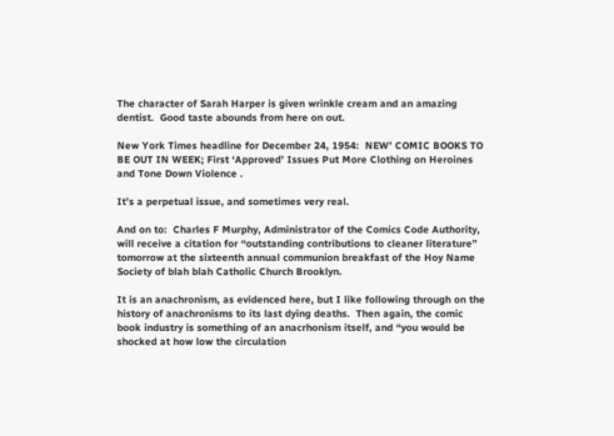The character of Sarah Harper is given wrinkle cream and an amazing dentist.  Good taste abounds from here on out.

New York Times headline for December 24, 1954:  NEW’ COMIC BOOKS TO BE OUT IN WEEK; First ‘Approved’ Issues Put More Clothing on Heroines and Tone Down Violence .

It’s a perpetual issue, and sometimes very real.

And on to:  Charles F Murphy, Administrator of the Comics Code Authority, will receive a citation for “outstanding contributions to cleaner literature” tomorrow at the sixteenth annual communion breakfast of the Hoy Name Society of blah blah Catholic Church Brooklyn.

It is an anachronism, as evidenced here, but I like following through on the history of anachronisms to its last dying deaths.  Then again, the comic book industry is something of an anacrhonism itself, and “you would be shocked at how low the circulation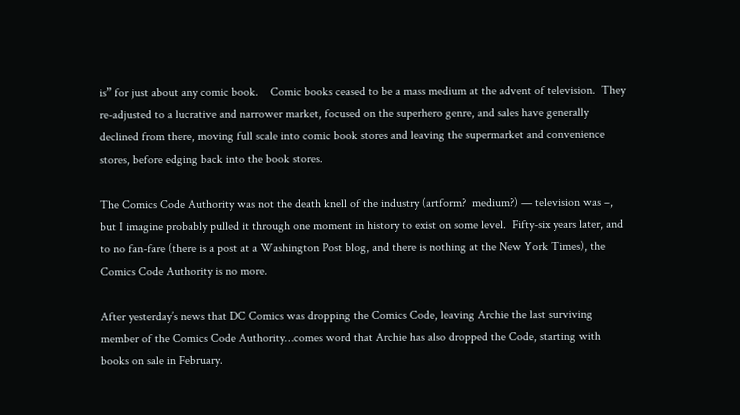is” for just about any comic book.    Comic books ceased to be a mass medium at the advent of television.  They re-adjusted to a lucrative and narrower market, focused on the superhero genre, and sales have generally declined from there, moving full scale into comic book stores and leaving the supermarket and convenience stores, before edging back into the book stores.

The Comics Code Authority was not the death knell of the industry (artform?  medium?) — television was –, but I imagine probably pulled it through one moment in history to exist on some level.  Fifty-six years later, and to no fan-fare (there is a post at a Washington Post blog, and there is nothing at the New York Times), the Comics Code Authority is no more.

After yesterday’s news that DC Comics was dropping the Comics Code, leaving Archie the last surviving member of the Comics Code Authority…comes word that Archie has also dropped the Code, starting with books on sale in February.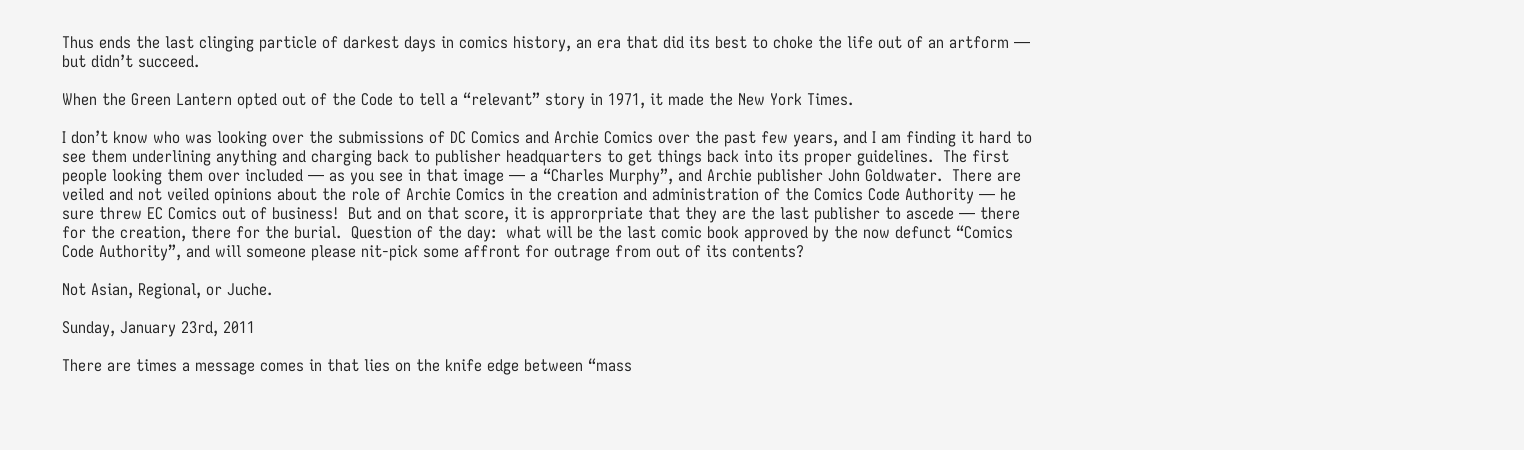Thus ends the last clinging particle of darkest days in comics history, an era that did its best to choke the life out of an artform — but didn’t succeed.

When the Green Lantern opted out of the Code to tell a “relevant” story in 1971, it made the New York Times.

I don’t know who was looking over the submissions of DC Comics and Archie Comics over the past few years, and I am finding it hard to see them underlining anything and charging back to publisher headquarters to get things back into its proper guidelines.  The first people looking them over included — as you see in that image — a “Charles Murphy”, and Archie publisher John Goldwater.  There are veiled and not veiled opinions about the role of Archie Comics in the creation and administration of the Comics Code Authority — he sure threw EC Comics out of business!  But and on that score, it is approrpriate that they are the last publisher to ascede — there for the creation, there for the burial.  Question of the day:  what will be the last comic book approved by the now defunct “Comics Code Authority”, and will someone please nit-pick some affront for outrage from out of its contents?

Not Asian, Regional, or Juche.

Sunday, January 23rd, 2011

There are times a message comes in that lies on the knife edge between “mass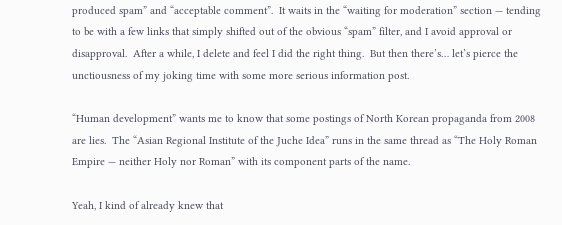produced spam” and “acceptable comment”.  It waits in the “waiting for moderation” section — tending to be with a few links that simply shifted out of the obvious “spam” filter, and I avoid approval or disapproval.  After a while, I delete and feel I did the right thing.  But then there’s… let’s pierce the unctiousness of my joking time with some more serious information post.

“Human development” wants me to know that some postings of North Korean propaganda from 2008 are lies.  The “Asian Regional Institute of the Juche Idea” runs in the same thread as “The Holy Roman Empire — neither Holy nor Roman” with its component parts of the name.

Yeah, I kind of already knew that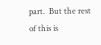part.  But the rest of this is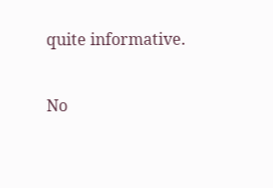quite informative.

No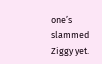one’s slammed Ziggy yet.